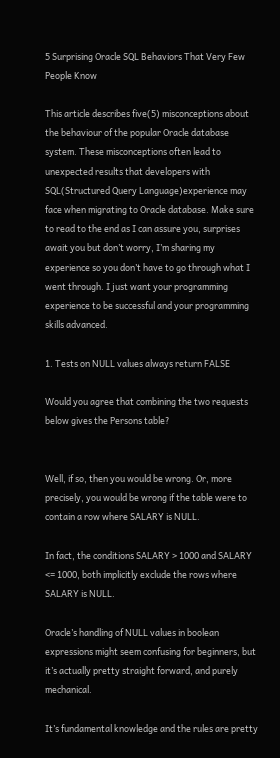5 Surprising Oracle SQL Behaviors That Very Few People Know

This article describes five(5) misconceptions about the behaviour of the popular Oracle database system. These misconceptions often lead to unexpected results that developers with SQL(Structured Query Language)experience may face when migrating to Oracle database. Make sure to read to the end as I can assure you, surprises await you but don’t worry, I’m sharing my experience so you don’t have to go through what I went through. I just want your programming experience to be successful and your programming skills advanced.

1. Tests on NULL values always return FALSE

Would you agree that combining the two requests below gives the Persons table?


Well, if so, then you would be wrong. Or, more precisely, you would be wrong if the table were to contain a row where SALARY is NULL.

In fact, the conditions SALARY > 1000 and SALARY <= 1000, both implicitly exclude the rows where SALARY is NULL.

Oracle’s handling of NULL values in boolean expressions might seem confusing for beginners, but it’s actually pretty straight forward, and purely mechanical.

It’s fundamental knowledge and the rules are pretty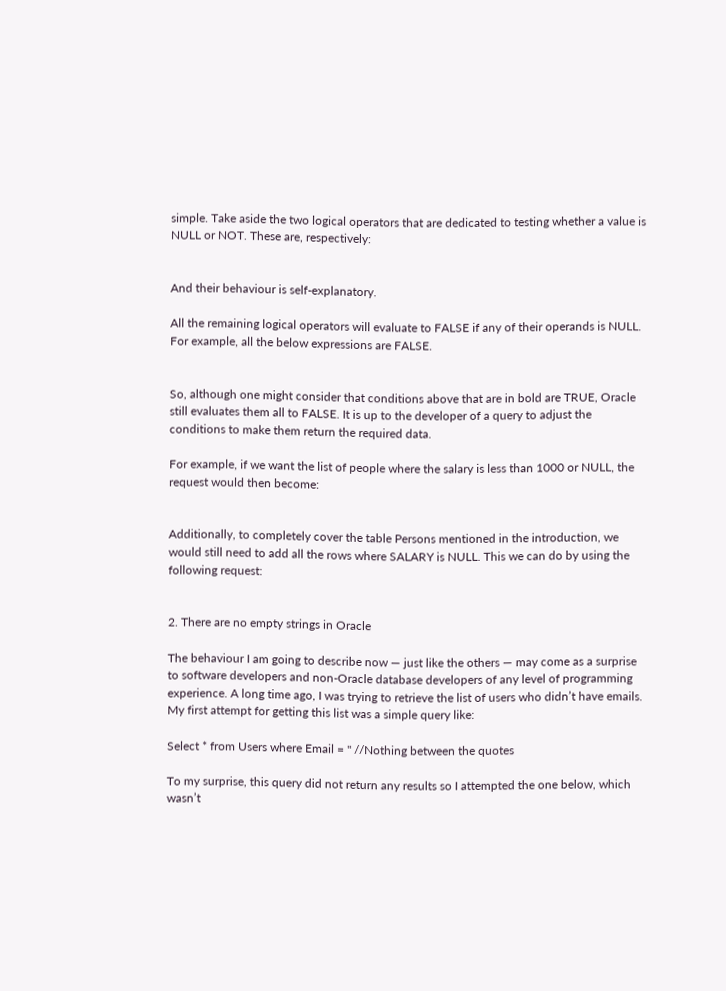simple. Take aside the two logical operators that are dedicated to testing whether a value is NULL or NOT. These are, respectively:


And their behaviour is self-explanatory.

All the remaining logical operators will evaluate to FALSE if any of their operands is NULL. For example, all the below expressions are FALSE.


So, although one might consider that conditions above that are in bold are TRUE, Oracle still evaluates them all to FALSE. It is up to the developer of a query to adjust the conditions to make them return the required data.

For example, if we want the list of people where the salary is less than 1000 or NULL, the request would then become:


Additionally, to completely cover the table Persons mentioned in the introduction, we would still need to add all the rows where SALARY is NULL. This we can do by using the following request:


2. There are no empty strings in Oracle

The behaviour I am going to describe now — just like the others — may come as a surprise to software developers and non-Oracle database developers of any level of programming experience. A long time ago, I was trying to retrieve the list of users who didn’t have emails. My first attempt for getting this list was a simple query like:

Select * from Users where Email = '' //Nothing between the quotes

To my surprise, this query did not return any results so I attempted the one below, which wasn’t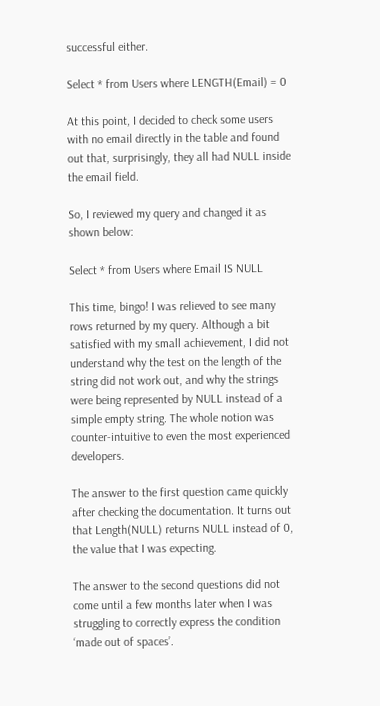successful either.

Select * from Users where LENGTH(Email) = 0

At this point, I decided to check some users with no email directly in the table and found out that, surprisingly, they all had NULL inside the email field.

So, I reviewed my query and changed it as shown below:

Select * from Users where Email IS NULL

This time, bingo! I was relieved to see many rows returned by my query. Although a bit satisfied with my small achievement, I did not understand why the test on the length of the string did not work out, and why the strings were being represented by NULL instead of a simple empty string. The whole notion was counter-intuitive to even the most experienced developers.

The answer to the first question came quickly after checking the documentation. It turns out that Length(NULL) returns NULL instead of 0, the value that I was expecting.

The answer to the second questions did not come until a few months later when I was struggling to correctly express the condition ‘made out of spaces’.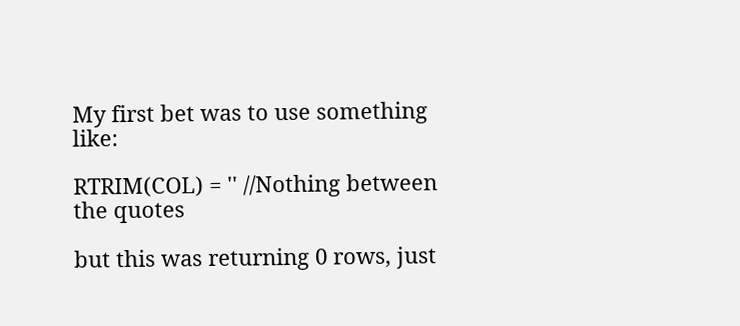My first bet was to use something like:

RTRIM(COL) = '' //Nothing between the quotes

but this was returning 0 rows, just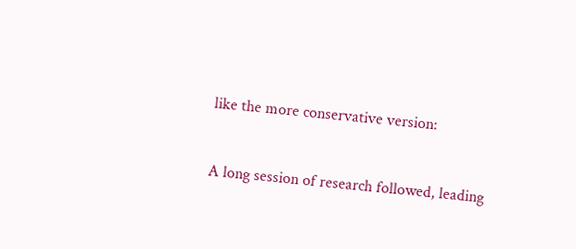like the more conservative version:


A long session of research followed, leading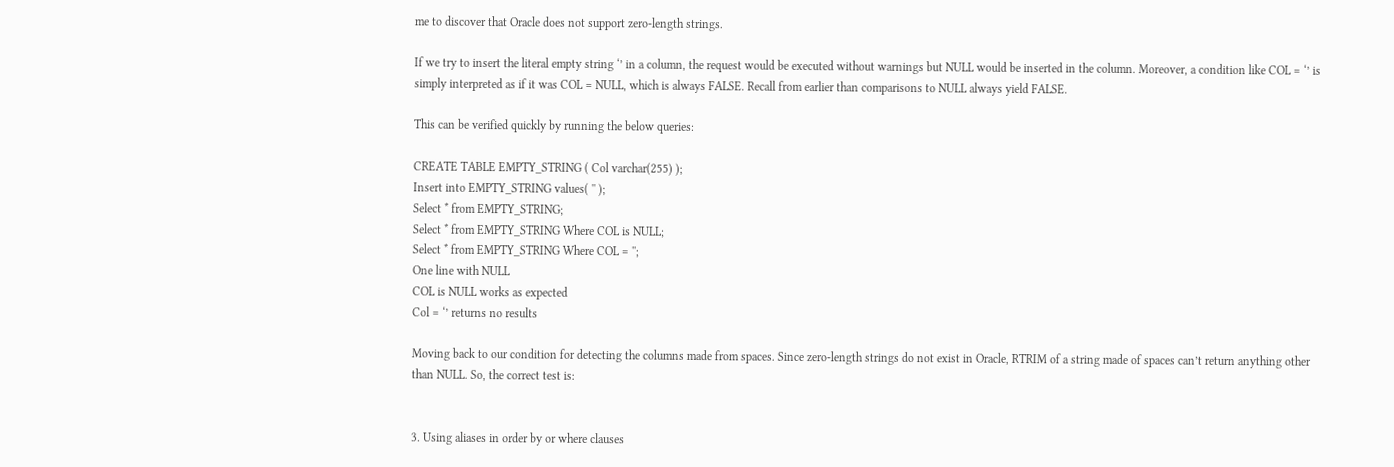me to discover that Oracle does not support zero-length strings.

If we try to insert the literal empty string ‘’ in a column, the request would be executed without warnings but NULL would be inserted in the column. Moreover, a condition like COL = ‘’ is simply interpreted as if it was COL = NULL, which is always FALSE. Recall from earlier than comparisons to NULL always yield FALSE.

This can be verified quickly by running the below queries:

CREATE TABLE EMPTY_STRING ( Col varchar(255) );
Insert into EMPTY_STRING values( '' );
Select * from EMPTY_STRING;
Select * from EMPTY_STRING Where COL is NULL;
Select * from EMPTY_STRING Where COL = '';
One line with NULL
COL is NULL works as expected
Col = ‘’ returns no results

Moving back to our condition for detecting the columns made from spaces. Since zero-length strings do not exist in Oracle, RTRIM of a string made of spaces can’t return anything other than NULL. So, the correct test is:


3. Using aliases in order by or where clauses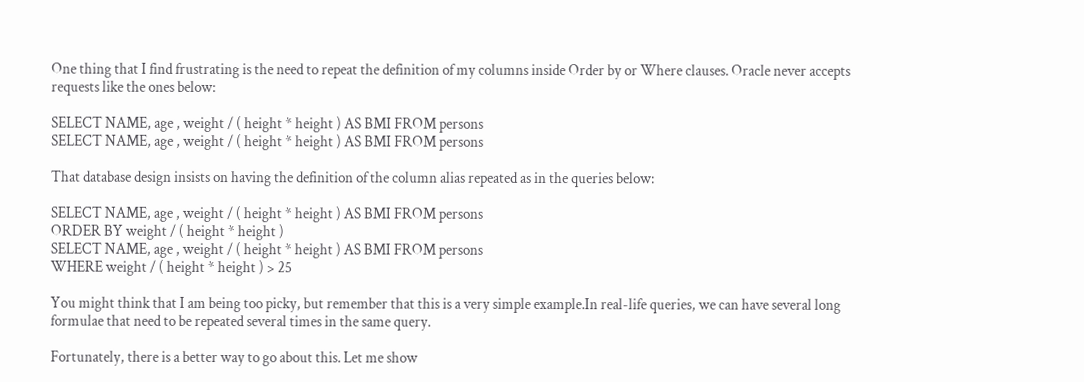One thing that I find frustrating is the need to repeat the definition of my columns inside Order by or Where clauses. Oracle never accepts requests like the ones below:

SELECT NAME, age , weight / ( height * height ) AS BMI FROM persons
SELECT NAME, age , weight / ( height * height ) AS BMI FROM persons

That database design insists on having the definition of the column alias repeated as in the queries below:

SELECT NAME, age , weight / ( height * height ) AS BMI FROM persons
ORDER BY weight / ( height * height )
SELECT NAME, age , weight / ( height * height ) AS BMI FROM persons
WHERE weight / ( height * height ) > 25

You might think that I am being too picky, but remember that this is a very simple example.In real-life queries, we can have several long formulae that need to be repeated several times in the same query.

Fortunately, there is a better way to go about this. Let me show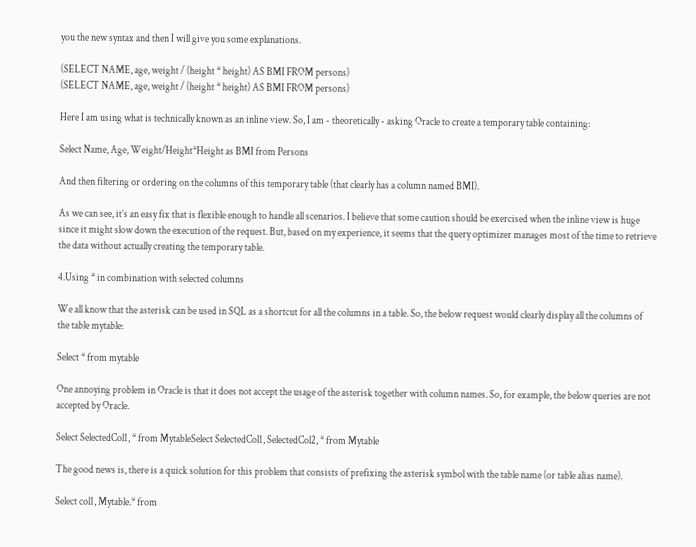you the new syntax and then I will give you some explanations.

(SELECT NAME, age, weight / (height * height) AS BMI FROM persons)
(SELECT NAME, age, weight / (height * height) AS BMI FROM persons)

Here I am using what is technically known as an inline view. So, I am - theoretically - asking Oracle to create a temporary table containing:

Select Name, Age, Weight/Height*Height as BMI from Persons

And then filtering or ordering on the columns of this temporary table (that clearly has a column named BMI).

As we can see, it’s an easy fix that is flexible enough to handle all scenarios. I believe that some caution should be exercised when the inline view is huge since it might slow down the execution of the request. But, based on my experience, it seems that the query optimizer manages most of the time to retrieve the data without actually creating the temporary table.

4.Using * in combination with selected columns

We all know that the asterisk can be used in SQL as a shortcut for all the columns in a table. So, the below request would clearly display all the columns of the table mytable:

Select * from mytable

One annoying problem in Oracle is that it does not accept the usage of the asterisk together with column names. So, for example, the below queries are not accepted by Oracle.

Select SelectedCol1, * from MytableSelect SelectedCol1, SelectedCol2, * from Mytable

The good news is, there is a quick solution for this problem that consists of prefixing the asterisk symbol with the table name (or table alias name).

Select col1, Mytable.* from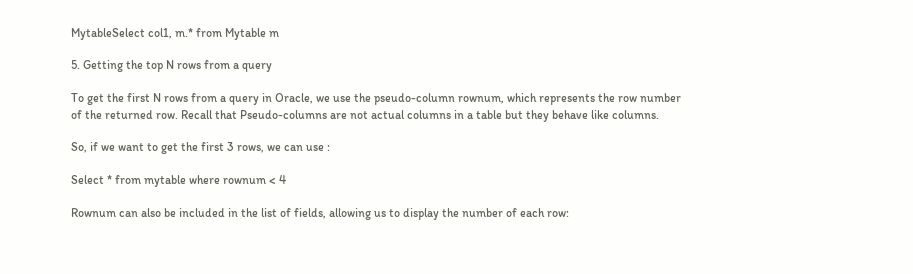MytableSelect col1, m.* from Mytable m

5. Getting the top N rows from a query

To get the first N rows from a query in Oracle, we use the pseudo-column rownum, which represents the row number of the returned row. Recall that Pseudo-columns are not actual columns in a table but they behave like columns.

So, if we want to get the first 3 rows, we can use :

Select * from mytable where rownum < 4

Rownum can also be included in the list of fields, allowing us to display the number of each row: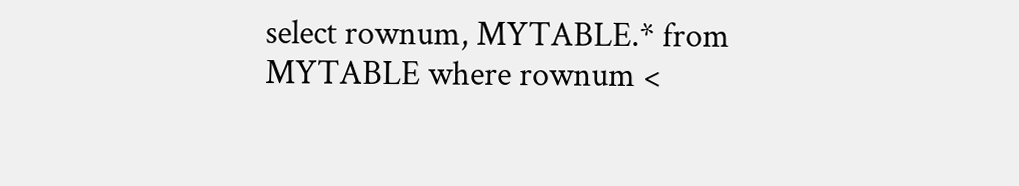select rownum, MYTABLE.* from MYTABLE where rownum <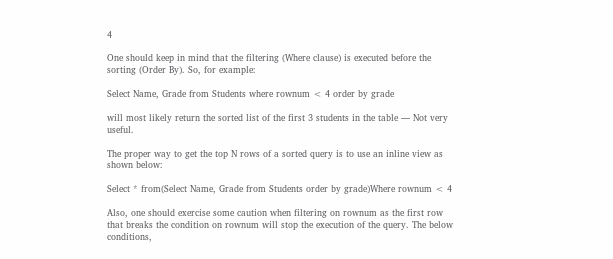4

One should keep in mind that the filtering (Where clause) is executed before the sorting (Order By). So, for example:

Select Name, Grade from Students where rownum < 4 order by grade

will most likely return the sorted list of the first 3 students in the table — Not very useful.

The proper way to get the top N rows of a sorted query is to use an inline view as shown below:

Select * from(Select Name, Grade from Students order by grade)Where rownum < 4

Also, one should exercise some caution when filtering on rownum as the first row that breaks the condition on rownum will stop the execution of the query. The below conditions,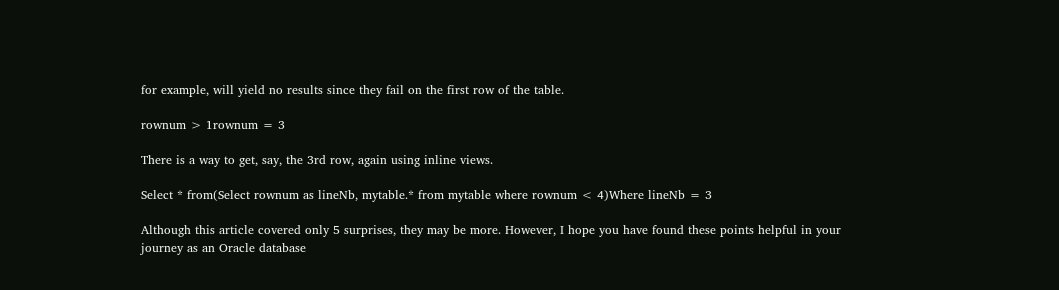for example, will yield no results since they fail on the first row of the table.

rownum > 1rownum = 3

There is a way to get, say, the 3rd row, again using inline views.

Select * from(Select rownum as lineNb, mytable.* from mytable where rownum < 4)Where lineNb = 3

Although this article covered only 5 surprises, they may be more. However, I hope you have found these points helpful in your journey as an Oracle database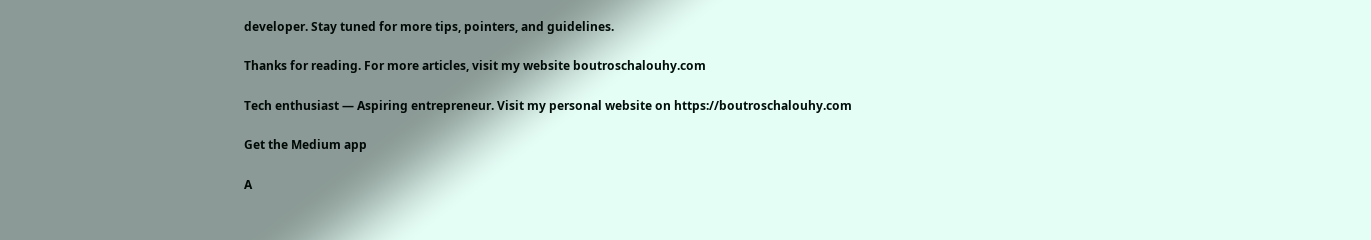developer. Stay tuned for more tips, pointers, and guidelines.

Thanks for reading. For more articles, visit my website boutroschalouhy.com

Tech enthusiast — Aspiring entrepreneur. Visit my personal website on https://boutroschalouhy.com

Get the Medium app

A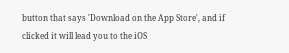button that says 'Download on the App Store', and if clicked it will lead you to the iOS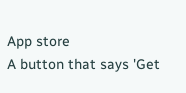App store
A button that says 'Get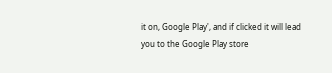it on, Google Play', and if clicked it will lead you to the Google Play store